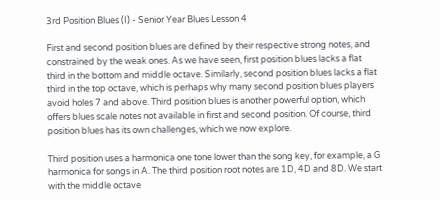3rd Position Blues (I) - Senior Year Blues Lesson 4

First and second position blues are defined by their respective strong notes, and constrained by the weak ones. As we have seen, first position blues lacks a flat third in the bottom and middle octave. Similarly, second position blues lacks a flat third in the top octave, which is perhaps why many second position blues players avoid holes 7 and above. Third position blues is another powerful option, which offers blues scale notes not available in first and second position. Of course, third position blues has its own challenges, which we now explore.

Third position uses a harmonica one tone lower than the song key, for example, a G harmonica for songs in A. The third position root notes are 1D, 4D and 8D. We start with the middle octave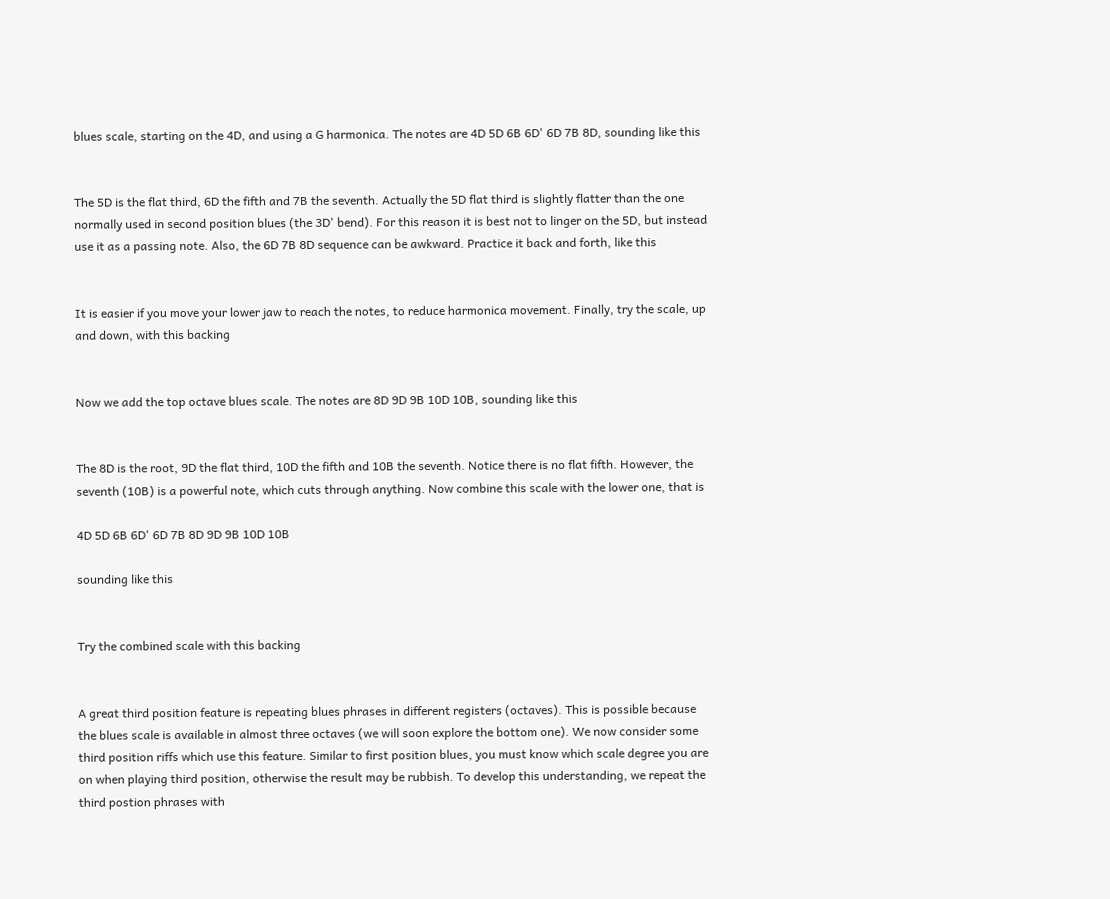blues scale, starting on the 4D, and using a G harmonica. The notes are 4D 5D 6B 6D' 6D 7B 8D, sounding like this


The 5D is the flat third, 6D the fifth and 7B the seventh. Actually the 5D flat third is slightly flatter than the one normally used in second position blues (the 3D' bend). For this reason it is best not to linger on the 5D, but instead use it as a passing note. Also, the 6D 7B 8D sequence can be awkward. Practice it back and forth, like this


It is easier if you move your lower jaw to reach the notes, to reduce harmonica movement. Finally, try the scale, up and down, with this backing


Now we add the top octave blues scale. The notes are 8D 9D 9B 10D 10B, sounding like this


The 8D is the root, 9D the flat third, 10D the fifth and 10B the seventh. Notice there is no flat fifth. However, the seventh (10B) is a powerful note, which cuts through anything. Now combine this scale with the lower one, that is

4D 5D 6B 6D' 6D 7B 8D 9D 9B 10D 10B

sounding like this


Try the combined scale with this backing


A great third position feature is repeating blues phrases in different registers (octaves). This is possible because the blues scale is available in almost three octaves (we will soon explore the bottom one). We now consider some third position riffs which use this feature. Similar to first position blues, you must know which scale degree you are on when playing third position, otherwise the result may be rubbish. To develop this understanding, we repeat the third postion phrases with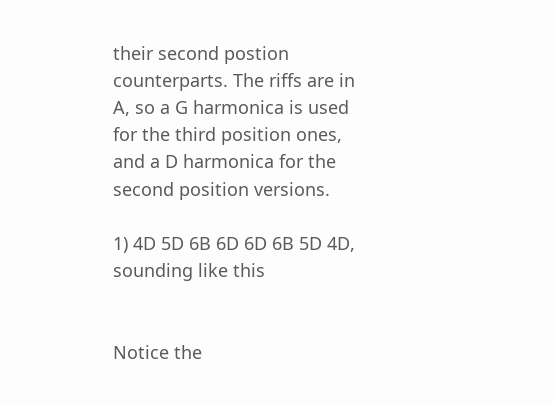their second postion counterparts. The riffs are in A, so a G harmonica is used for the third position ones, and a D harmonica for the second position versions.

1) 4D 5D 6B 6D 6D 6B 5D 4D, sounding like this


Notice the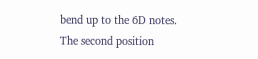bend up to the 6D notes. The second position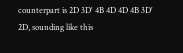counterpart is 2D 3D' 4B 4D 4D 4B 3D' 2D, sounding like this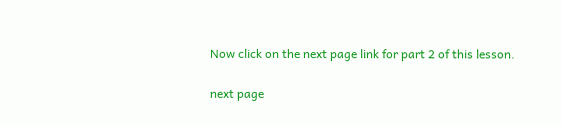Now click on the next page link for part 2 of this lesson.

next page